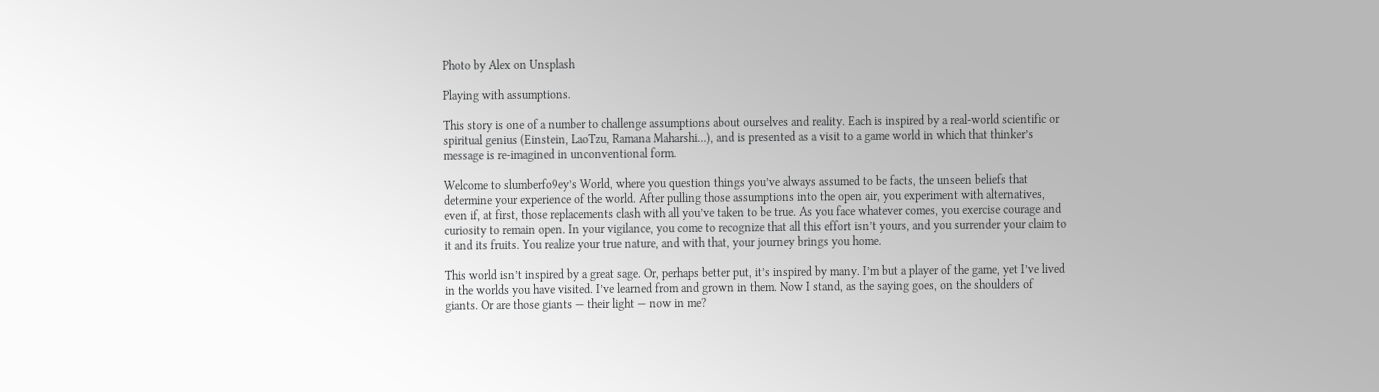Photo by Alex on Unsplash

Playing with assumptions.

This story is one of a number to challenge assumptions about ourselves and reality. Each is inspired by a real-world scientific or spiritual genius (Einstein, LaoTzu, Ramana Maharshi…), and is presented as a visit to a game world in which that thinker’s message is re-imagined in unconventional form.

Welcome to slumberfo9ey’s World, where you question things you’ve always assumed to be facts, the unseen beliefs that determine your experience of the world. After pulling those assumptions into the open air, you experiment with alternatives, even if, at first, those replacements clash with all you’ve taken to be true. As you face whatever comes, you exercise courage and curiosity to remain open. In your vigilance, you come to recognize that all this effort isn’t yours, and you surrender your claim to it and its fruits. You realize your true nature, and with that, your journey brings you home.

This world isn’t inspired by a great sage. Or, perhaps better put, it’s inspired by many. I’m but a player of the game, yet I’ve lived in the worlds you have visited. I’ve learned from and grown in them. Now I stand, as the saying goes, on the shoulders of giants. Or are those giants — their light — now in me?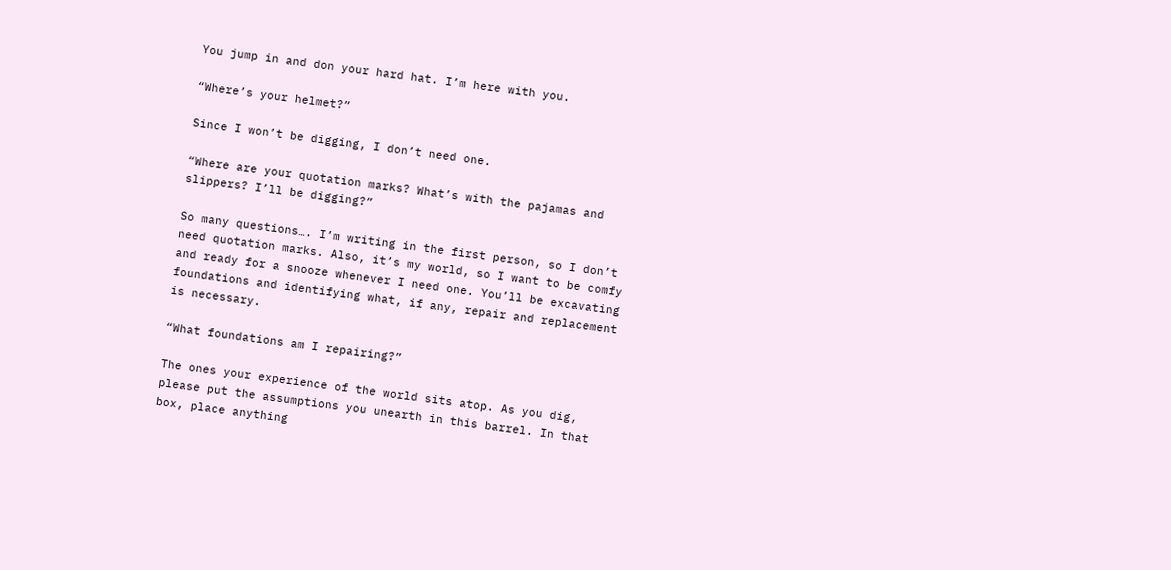You jump in and don your hard hat. I’m here with you.

“Where’s your helmet?”

Since I won’t be digging, I don’t need one.

“Where are your quotation marks? What’s with the pajamas and slippers? I’ll be digging?”

So many questions…. I’m writing in the first person, so I don’t need quotation marks. Also, it’s my world, so I want to be comfy and ready for a snooze whenever I need one. You’ll be excavating foundations and identifying what, if any, repair and replacement is necessary.

“What foundations am I repairing?”

The ones your experience of the world sits atop. As you dig, please put the assumptions you unearth in this barrel. In that box, place anything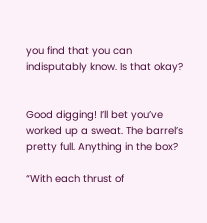you find that you can indisputably know. Is that okay?


Good digging! I’ll bet you’ve worked up a sweat. The barrel’s pretty full. Anything in the box?

“With each thrust of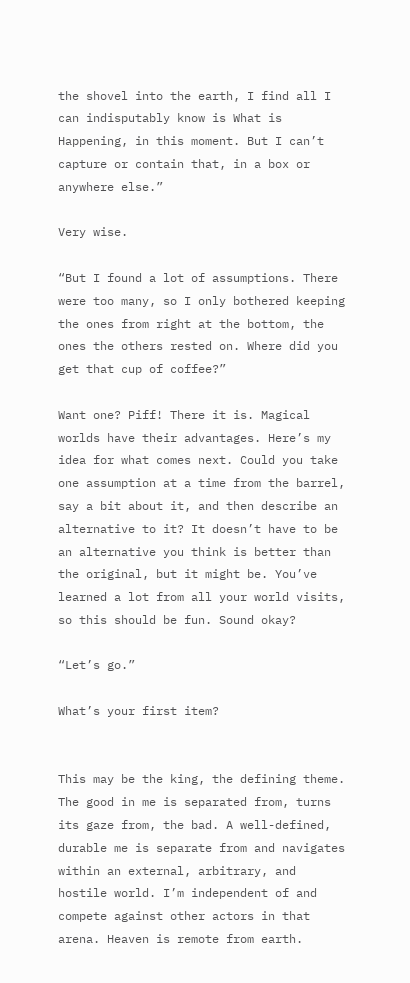the shovel into the earth, I find all I can indisputably know is What is Happening, in this moment. But I can’t capture or contain that, in a box or anywhere else.”

Very wise.

“But I found a lot of assumptions. There were too many, so I only bothered keeping the ones from right at the bottom, the ones the others rested on. Where did you get that cup of coffee?”

Want one? Piff! There it is. Magical worlds have their advantages. Here’s my idea for what comes next. Could you take one assumption at a time from the barrel, say a bit about it, and then describe an alternative to it? It doesn’t have to be an alternative you think is better than the original, but it might be. You’ve learned a lot from all your world visits, so this should be fun. Sound okay?

“Let’s go.”

What’s your first item?


This may be the king, the defining theme. The good in me is separated from, turns its gaze from, the bad. A well-defined, durable me is separate from and navigates within an external, arbitrary, and hostile world. I’m independent of and compete against other actors in that arena. Heaven is remote from earth.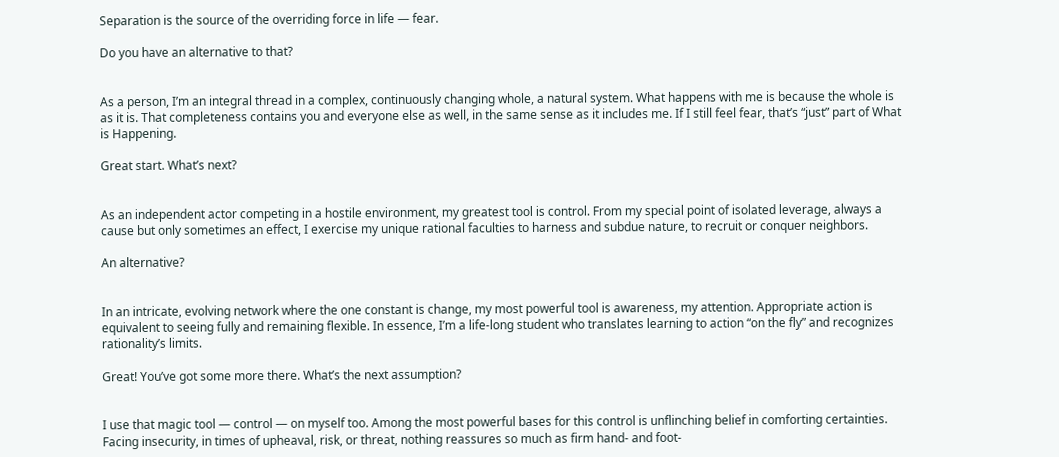Separation is the source of the overriding force in life — fear.

Do you have an alternative to that?


As a person, I’m an integral thread in a complex, continuously changing whole, a natural system. What happens with me is because the whole is as it is. That completeness contains you and everyone else as well, in the same sense as it includes me. If I still feel fear, that’s “just” part of What is Happening.

Great start. What’s next?


As an independent actor competing in a hostile environment, my greatest tool is control. From my special point of isolated leverage, always a cause but only sometimes an effect, I exercise my unique rational faculties to harness and subdue nature, to recruit or conquer neighbors.

An alternative?


In an intricate, evolving network where the one constant is change, my most powerful tool is awareness, my attention. Appropriate action is equivalent to seeing fully and remaining flexible. In essence, I’m a life-long student who translates learning to action “on the fly” and recognizes rationality’s limits.

Great! You’ve got some more there. What’s the next assumption?


I use that magic tool — control — on myself too. Among the most powerful bases for this control is unflinching belief in comforting certainties. Facing insecurity, in times of upheaval, risk, or threat, nothing reassures so much as firm hand- and foot-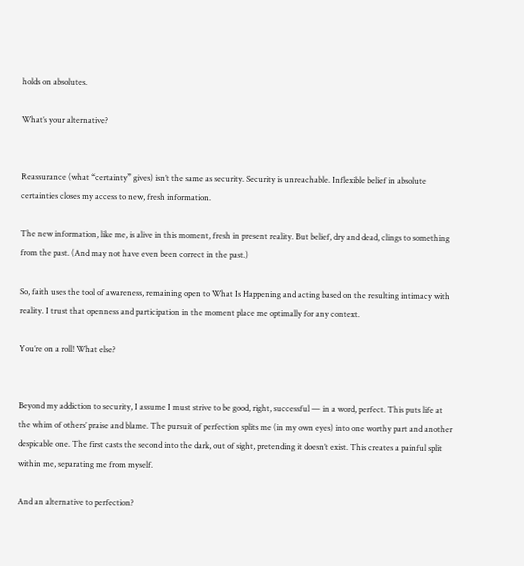holds on absolutes.

What’s your alternative?


Reassurance (what “certainty” gives) isn’t the same as security. Security is unreachable. Inflexible belief in absolute certainties closes my access to new, fresh information.

The new information, like me, is alive in this moment, fresh in present reality. But belief, dry and dead, clings to something from the past. (And may not have even been correct in the past.)

So, faith uses the tool of awareness, remaining open to What Is Happening and acting based on the resulting intimacy with reality. I trust that openness and participation in the moment place me optimally for any context.

You’re on a roll! What else?


Beyond my addiction to security, I assume I must strive to be good, right, successful — in a word, perfect. This puts life at the whim of others’ praise and blame. The pursuit of perfection splits me (in my own eyes) into one worthy part and another despicable one. The first casts the second into the dark, out of sight, pretending it doesn’t exist. This creates a painful split within me, separating me from myself.

And an alternative to perfection?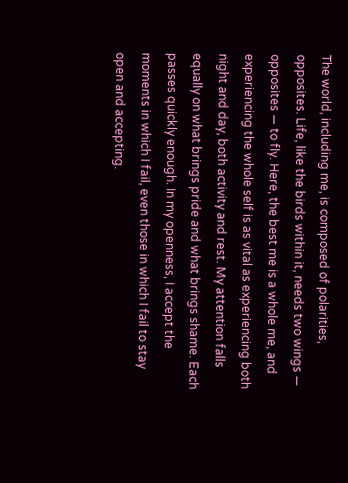The world, including me, is composed of polarities, opposites. Life, like the birds within it, needs two wings — opposites — to fly. Here, the best me is a whole me, and experiencing the whole self is as vital as experiencing both night and day, both activity and rest. My attention falls equally on what brings pride and what brings shame. Each passes quickly enough. In my openness, I accept the moments in which I fail, even those in which I fail to stay open and accepting.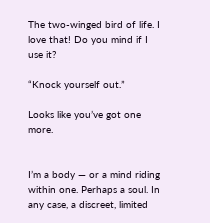The two-winged bird of life. I love that! Do you mind if I use it?

“Knock yourself out.”

Looks like you’ve got one more.


I’m a body — or a mind riding within one. Perhaps a soul. In any case, a discreet, limited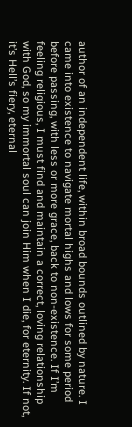author of an independent life, within broad bounds outlined by nature. I came into existence to navigate mortal highs and lows for some period before passing, with less or more grace, back to non-existence. If I’m feeling religious, I must find and maintain a correct, loving relationship with God, so my immortal soul can join Him when I die, for eternity. If not, it’s Hell’s fiery, eternal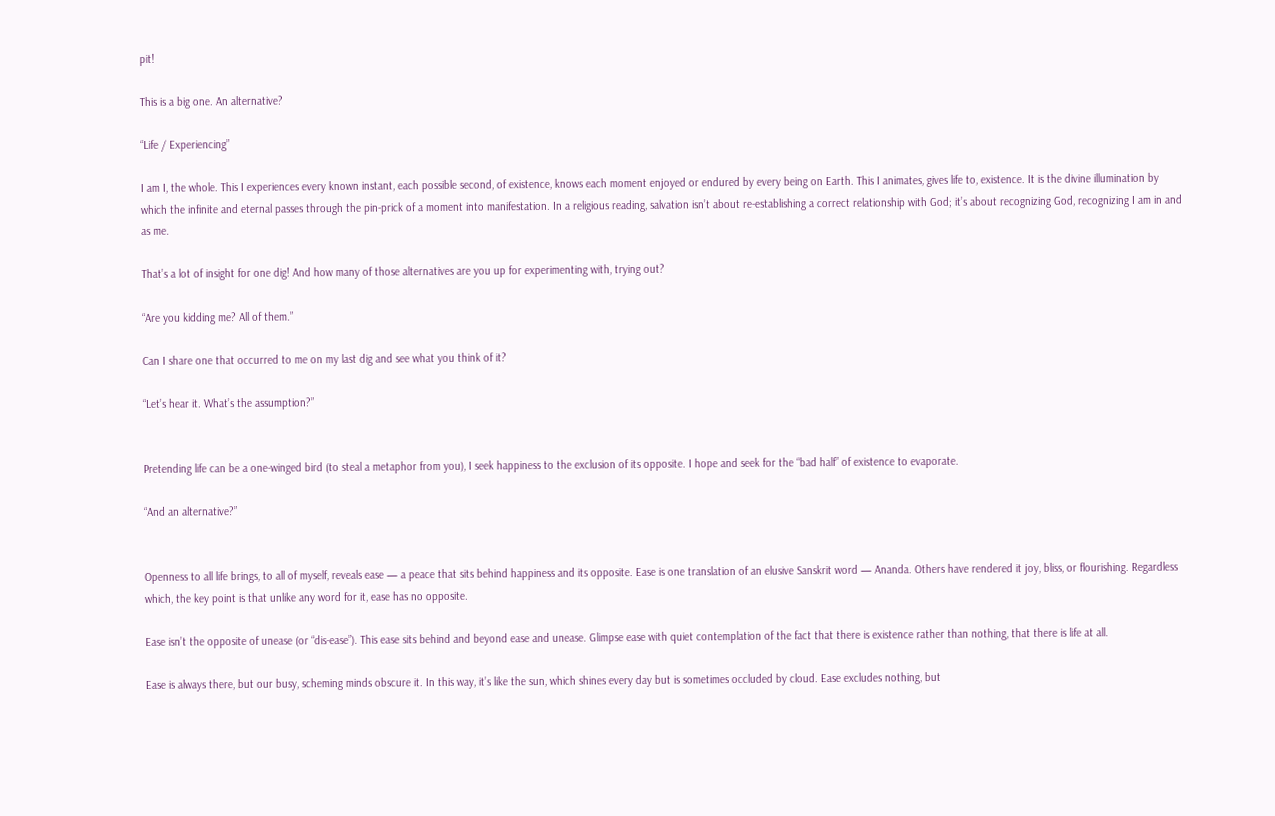pit!

This is a big one. An alternative?

“Life / Experiencing”

I am I, the whole. This I experiences every known instant, each possible second, of existence, knows each moment enjoyed or endured by every being on Earth. This I animates, gives life to, existence. It is the divine illumination by which the infinite and eternal passes through the pin-prick of a moment into manifestation. In a religious reading, salvation isn’t about re-establishing a correct relationship with God; it’s about recognizing God, recognizing I am in and as me.

That’s a lot of insight for one dig! And how many of those alternatives are you up for experimenting with, trying out?

“Are you kidding me? All of them.”

Can I share one that occurred to me on my last dig and see what you think of it?

“Let’s hear it. What’s the assumption?”


Pretending life can be a one-winged bird (to steal a metaphor from you), I seek happiness to the exclusion of its opposite. I hope and seek for the “bad half” of existence to evaporate.

“And an alternative?”


Openness to all life brings, to all of myself, reveals ease — a peace that sits behind happiness and its opposite. Ease is one translation of an elusive Sanskrit word — Ananda. Others have rendered it joy, bliss, or flourishing. Regardless which, the key point is that unlike any word for it, ease has no opposite.

Ease isn’t the opposite of unease (or “dis-ease”). This ease sits behind and beyond ease and unease. Glimpse ease with quiet contemplation of the fact that there is existence rather than nothing, that there is life at all.

Ease is always there, but our busy, scheming minds obscure it. In this way, it’s like the sun, which shines every day but is sometimes occluded by cloud. Ease excludes nothing, but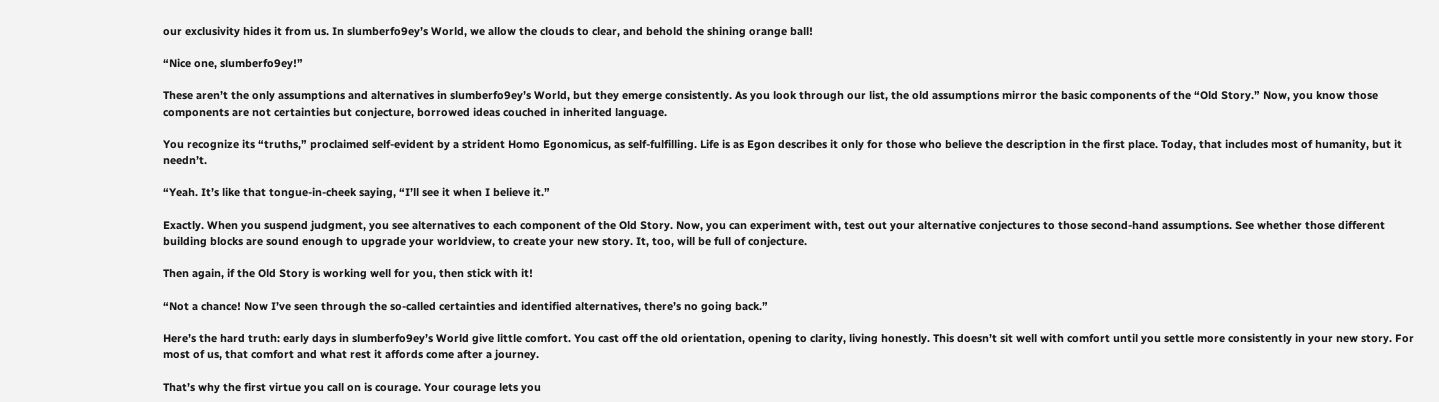our exclusivity hides it from us. In slumberfo9ey’s World, we allow the clouds to clear, and behold the shining orange ball!

“Nice one, slumberfo9ey!”

These aren’t the only assumptions and alternatives in slumberfo9ey’s World, but they emerge consistently. As you look through our list, the old assumptions mirror the basic components of the “Old Story.” Now, you know those components are not certainties but conjecture, borrowed ideas couched in inherited language.

You recognize its “truths,” proclaimed self-evident by a strident Homo Egonomicus, as self-fulfilling. Life is as Egon describes it only for those who believe the description in the first place. Today, that includes most of humanity, but it needn’t.

“Yeah. It’s like that tongue-in-cheek saying, “I’ll see it when I believe it.”

Exactly. When you suspend judgment, you see alternatives to each component of the Old Story. Now, you can experiment with, test out your alternative conjectures to those second-hand assumptions. See whether those different building blocks are sound enough to upgrade your worldview, to create your new story. It, too, will be full of conjecture.

Then again, if the Old Story is working well for you, then stick with it!

“Not a chance! Now I’ve seen through the so-called certainties and identified alternatives, there’s no going back.”

Here’s the hard truth: early days in slumberfo9ey’s World give little comfort. You cast off the old orientation, opening to clarity, living honestly. This doesn’t sit well with comfort until you settle more consistently in your new story. For most of us, that comfort and what rest it affords come after a journey.

That’s why the first virtue you call on is courage. Your courage lets you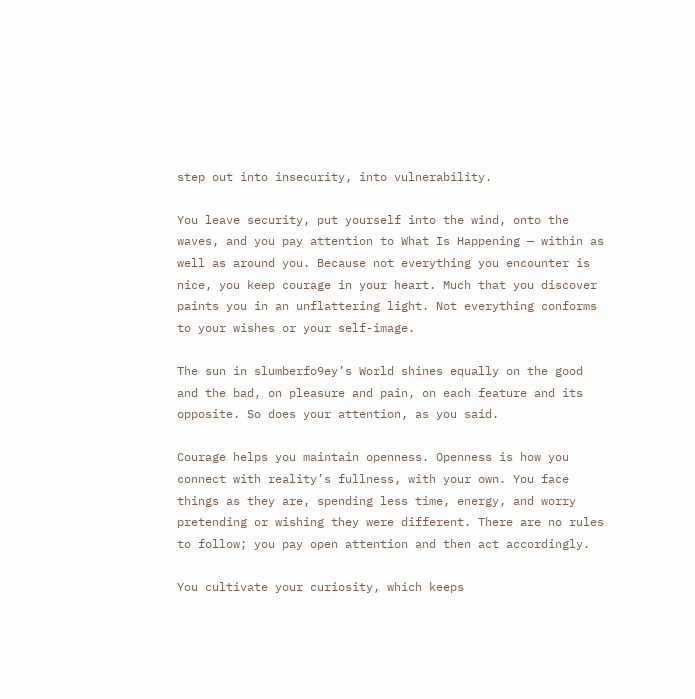step out into insecurity, into vulnerability.

You leave security, put yourself into the wind, onto the waves, and you pay attention to What Is Happening — within as well as around you. Because not everything you encounter is nice, you keep courage in your heart. Much that you discover paints you in an unflattering light. Not everything conforms to your wishes or your self-image.

The sun in slumberfo9ey’s World shines equally on the good and the bad, on pleasure and pain, on each feature and its opposite. So does your attention, as you said.

Courage helps you maintain openness. Openness is how you connect with reality’s fullness, with your own. You face things as they are, spending less time, energy, and worry pretending or wishing they were different. There are no rules to follow; you pay open attention and then act accordingly.

You cultivate your curiosity, which keeps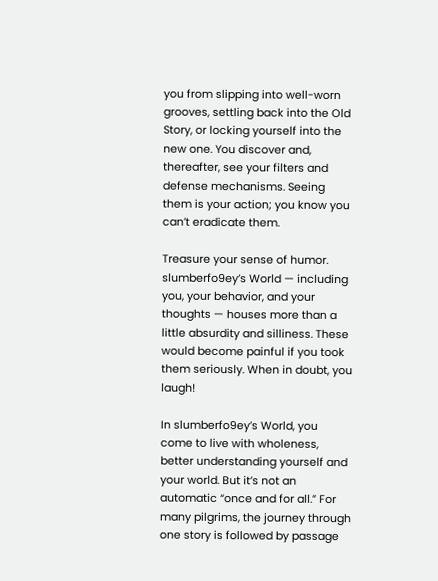you from slipping into well-worn grooves, settling back into the Old Story, or locking yourself into the new one. You discover and, thereafter, see your filters and defense mechanisms. Seeing them is your action; you know you can’t eradicate them.

Treasure your sense of humor. slumberfo9ey’s World — including you, your behavior, and your thoughts — houses more than a little absurdity and silliness. These would become painful if you took them seriously. When in doubt, you laugh!

In slumberfo9ey’s World, you come to live with wholeness, better understanding yourself and your world. But it’s not an automatic “once and for all.” For many pilgrims, the journey through one story is followed by passage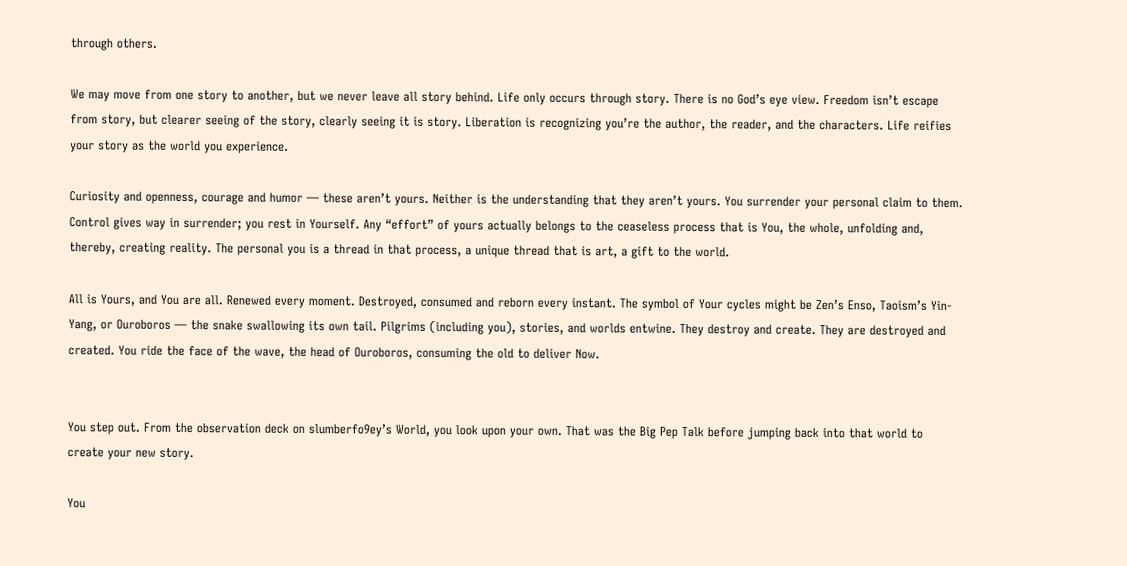through others.

We may move from one story to another, but we never leave all story behind. Life only occurs through story. There is no God’s eye view. Freedom isn’t escape from story, but clearer seeing of the story, clearly seeing it is story. Liberation is recognizing you’re the author, the reader, and the characters. Life reifies your story as the world you experience.

Curiosity and openness, courage and humor — these aren’t yours. Neither is the understanding that they aren’t yours. You surrender your personal claim to them. Control gives way in surrender; you rest in Yourself. Any “effort” of yours actually belongs to the ceaseless process that is You, the whole, unfolding and, thereby, creating reality. The personal you is a thread in that process, a unique thread that is art, a gift to the world.

All is Yours, and You are all. Renewed every moment. Destroyed, consumed and reborn every instant. The symbol of Your cycles might be Zen’s Enso, Taoism’s Yin-Yang, or Ouroboros — the snake swallowing its own tail. Pilgrims (including you), stories, and worlds entwine. They destroy and create. They are destroyed and created. You ride the face of the wave, the head of Ouroboros, consuming the old to deliver Now.


You step out. From the observation deck on slumberfo9ey’s World, you look upon your own. That was the Big Pep Talk before jumping back into that world to create your new story.

You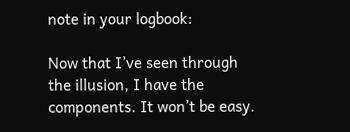note in your logbook:

Now that I’ve seen through the illusion, I have the components. It won’t be easy.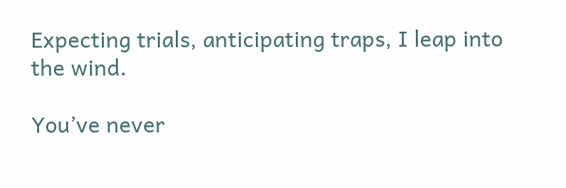Expecting trials, anticipating traps, I leap into the wind.

You’ve never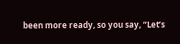been more ready, so you say, “Let’s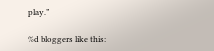play.”

%d bloggers like this: